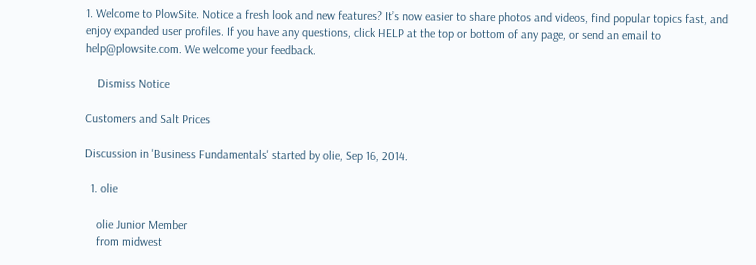1. Welcome to PlowSite. Notice a fresh look and new features? It’s now easier to share photos and videos, find popular topics fast, and enjoy expanded user profiles. If you have any questions, click HELP at the top or bottom of any page, or send an email to help@plowsite.com. We welcome your feedback.

    Dismiss Notice

Customers and Salt Prices

Discussion in 'Business Fundamentals' started by olie, Sep 16, 2014.

  1. olie

    olie Junior Member
    from midwest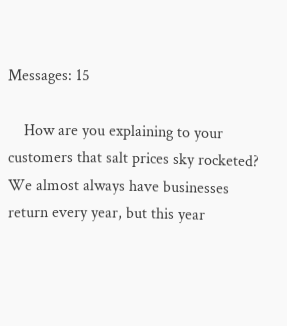Messages: 15

    How are you explaining to your customers that salt prices sky rocketed? We almost always have businesses return every year, but this year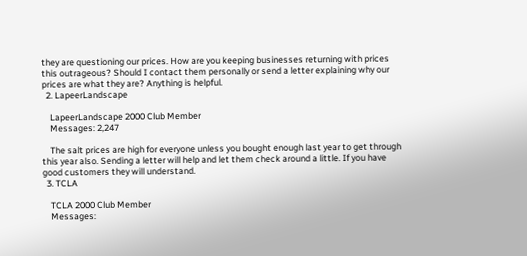they are questioning our prices. How are you keeping businesses returning with prices this outrageous? Should I contact them personally or send a letter explaining why our prices are what they are? Anything is helpful.
  2. LapeerLandscape

    LapeerLandscape 2000 Club Member
    Messages: 2,247

    The salt prices are high for everyone unless you bought enough last year to get through this year also. Sending a letter will help and let them check around a little. If you have good customers they will understand.
  3. TCLA

    TCLA 2000 Club Member
    Messages: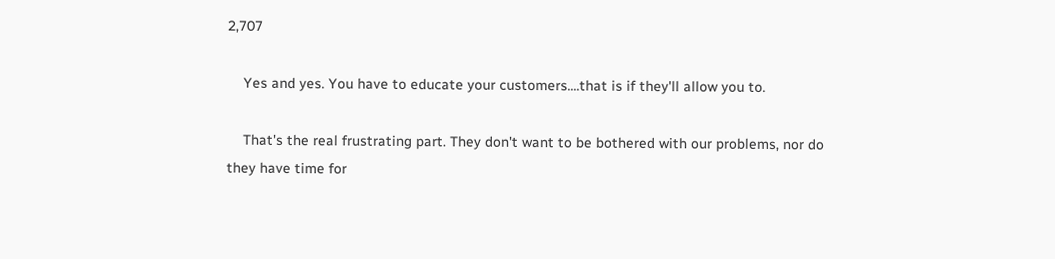2,707

    Yes and yes. You have to educate your customers....that is if they'll allow you to.

    That's the real frustrating part. They don't want to be bothered with our problems, nor do they have time for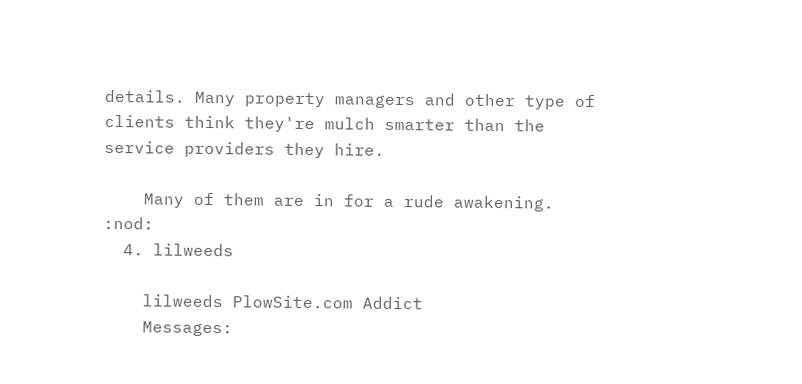details. Many property managers and other type of clients think they're mulch smarter than the service providers they hire.

    Many of them are in for a rude awakening. :nod:
  4. lilweeds

    lilweeds PlowSite.com Addict
    Messages: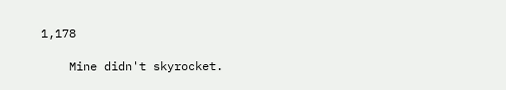1,178

    Mine didn't skyrocket.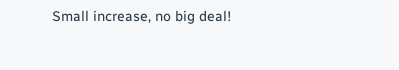Small increase, no big deal!